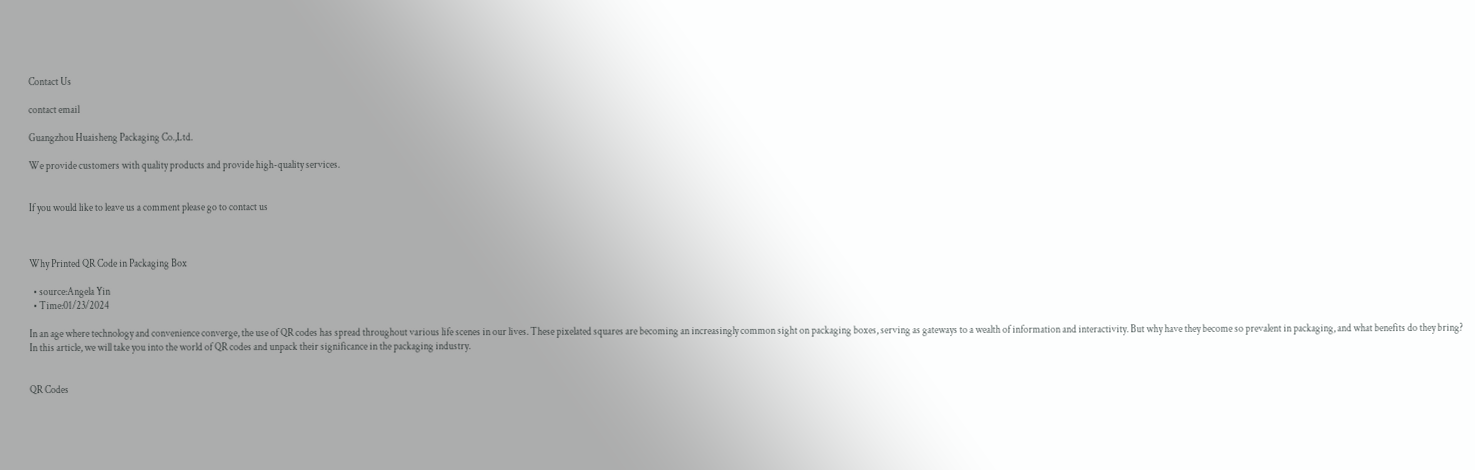Contact Us

contact email

Guangzhou Huaisheng Packaging Co.,Ltd.

We provide customers with quality products and provide high-quality services.


If you would like to leave us a comment please go to contact us



Why Printed QR Code in Packaging Box

  • source:Angela Yin
  • Time:01/23/2024

In an age where technology and convenience converge, the use of QR codes has spread throughout various life scenes in our lives. These pixelated squares are becoming an increasingly common sight on packaging boxes, serving as gateways to a wealth of information and interactivity. But why have they become so prevalent in packaging, and what benefits do they bring? In this article, we will take you into the world of QR codes and unpack their significance in the packaging industry.


QR Codes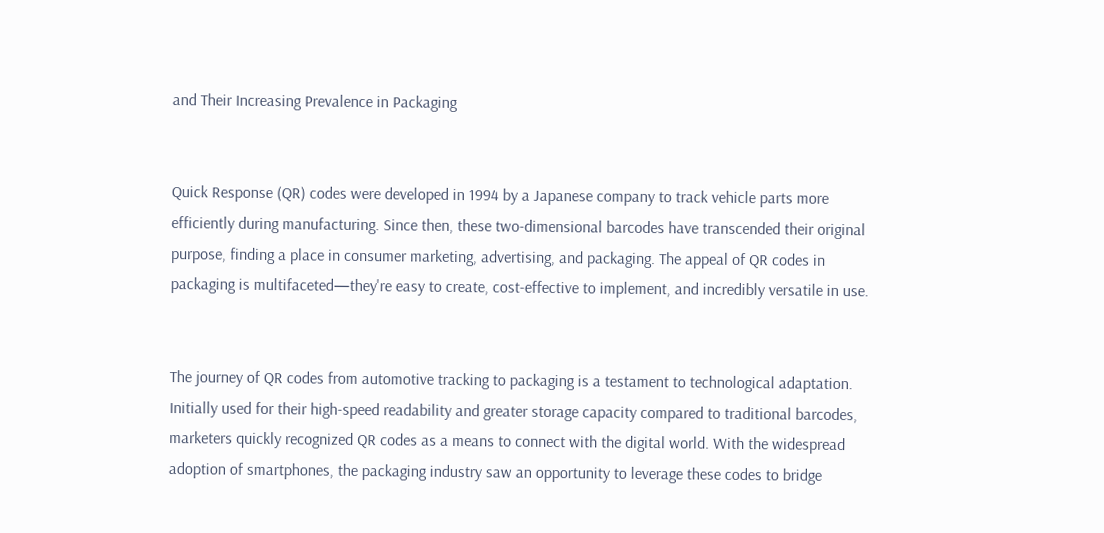and Their Increasing Prevalence in Packaging


Quick Response (QR) codes were developed in 1994 by a Japanese company to track vehicle parts more efficiently during manufacturing. Since then, these two-dimensional barcodes have transcended their original purpose, finding a place in consumer marketing, advertising, and packaging. The appeal of QR codes in packaging is multifaceted—they're easy to create, cost-effective to implement, and incredibly versatile in use.


The journey of QR codes from automotive tracking to packaging is a testament to technological adaptation. Initially used for their high-speed readability and greater storage capacity compared to traditional barcodes, marketers quickly recognized QR codes as a means to connect with the digital world. With the widespread adoption of smartphones, the packaging industry saw an opportunity to leverage these codes to bridge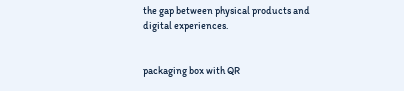the gap between physical products and digital experiences.


packaging box with QR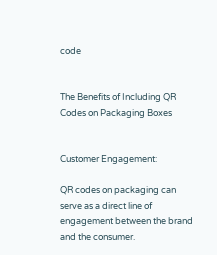code


The Benefits of Including QR Codes on Packaging Boxes


Customer Engagement:

QR codes on packaging can serve as a direct line of engagement between the brand and the consumer.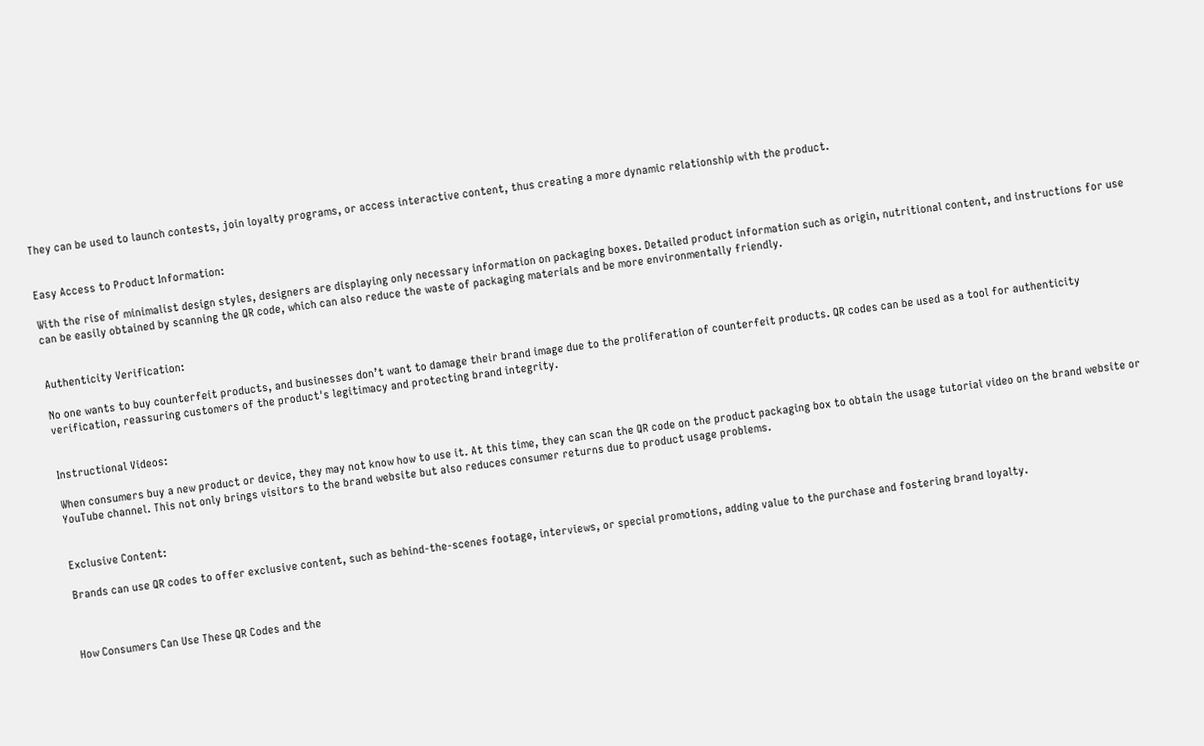They can be used to launch contests, join loyalty programs, or access interactive content, thus creating a more dynamic relationship with the product.


Easy Access to Product Information:

With the rise of minimalist design styles, designers are displaying only necessary information on packaging boxes. Detailed product information such as origin, nutritional content, and instructions for use can be easily obtained by scanning the QR code, which can also reduce the waste of packaging materials and be more environmentally friendly.


Authenticity Verification:

No one wants to buy counterfeit products, and businesses don’t want to damage their brand image due to the proliferation of counterfeit products. QR codes can be used as a tool for authenticity verification, reassuring customers of the product's legitimacy and protecting brand integrity.


Instructional Videos:

When consumers buy a new product or device, they may not know how to use it. At this time, they can scan the QR code on the product packaging box to obtain the usage tutorial video on the brand website or YouTube channel. This not only brings visitors to the brand website but also reduces consumer returns due to product usage problems.


Exclusive Content:

Brands can use QR codes to offer exclusive content, such as behind-the-scenes footage, interviews, or special promotions, adding value to the purchase and fostering brand loyalty.



How Consumers Can Use These QR Codes and the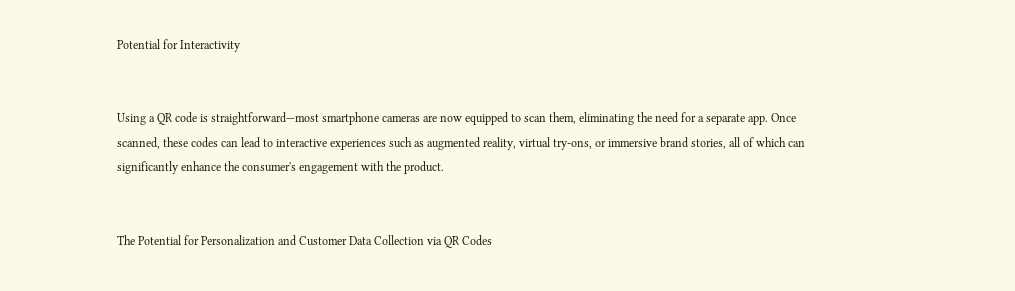Potential for Interactivity


Using a QR code is straightforward—most smartphone cameras are now equipped to scan them, eliminating the need for a separate app. Once scanned, these codes can lead to interactive experiences such as augmented reality, virtual try-ons, or immersive brand stories, all of which can significantly enhance the consumer's engagement with the product.


The Potential for Personalization and Customer Data Collection via QR Codes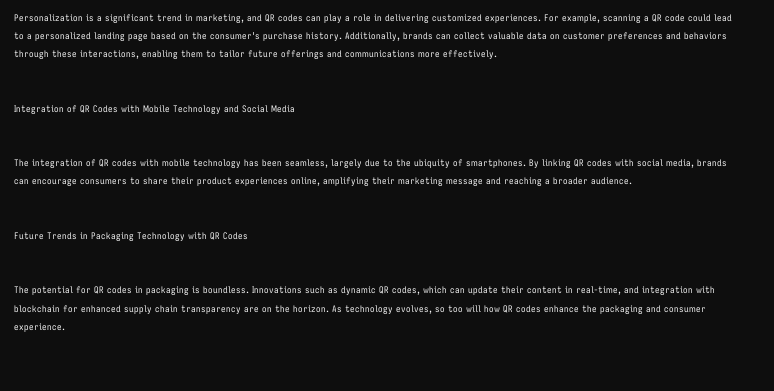Personalization is a significant trend in marketing, and QR codes can play a role in delivering customized experiences. For example, scanning a QR code could lead to a personalized landing page based on the consumer's purchase history. Additionally, brands can collect valuable data on customer preferences and behaviors through these interactions, enabling them to tailor future offerings and communications more effectively.


Integration of QR Codes with Mobile Technology and Social Media


The integration of QR codes with mobile technology has been seamless, largely due to the ubiquity of smartphones. By linking QR codes with social media, brands can encourage consumers to share their product experiences online, amplifying their marketing message and reaching a broader audience.


Future Trends in Packaging Technology with QR Codes


The potential for QR codes in packaging is boundless. Innovations such as dynamic QR codes, which can update their content in real-time, and integration with blockchain for enhanced supply chain transparency are on the horizon. As technology evolves, so too will how QR codes enhance the packaging and consumer experience.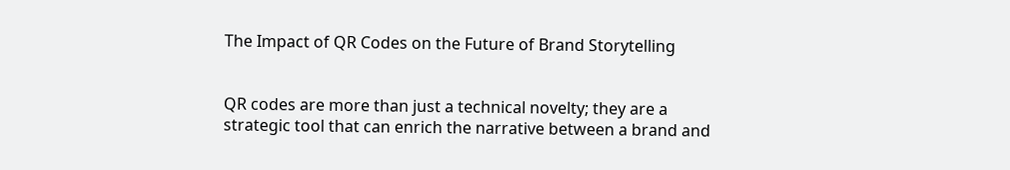The Impact of QR Codes on the Future of Brand Storytelling


QR codes are more than just a technical novelty; they are a strategic tool that can enrich the narrative between a brand and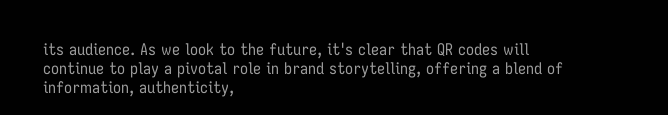its audience. As we look to the future, it's clear that QR codes will continue to play a pivotal role in brand storytelling, offering a blend of information, authenticity,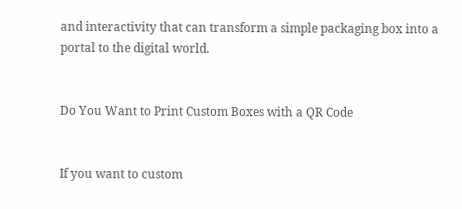and interactivity that can transform a simple packaging box into a portal to the digital world.


Do You Want to Print Custom Boxes with a QR Code


If you want to custom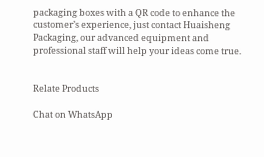packaging boxes with a QR code to enhance the customer’s experience, just contact Huaisheng Packaging, our advanced equipment and professional staff will help your ideas come true.


Relate Products

Chat on WhatsApp